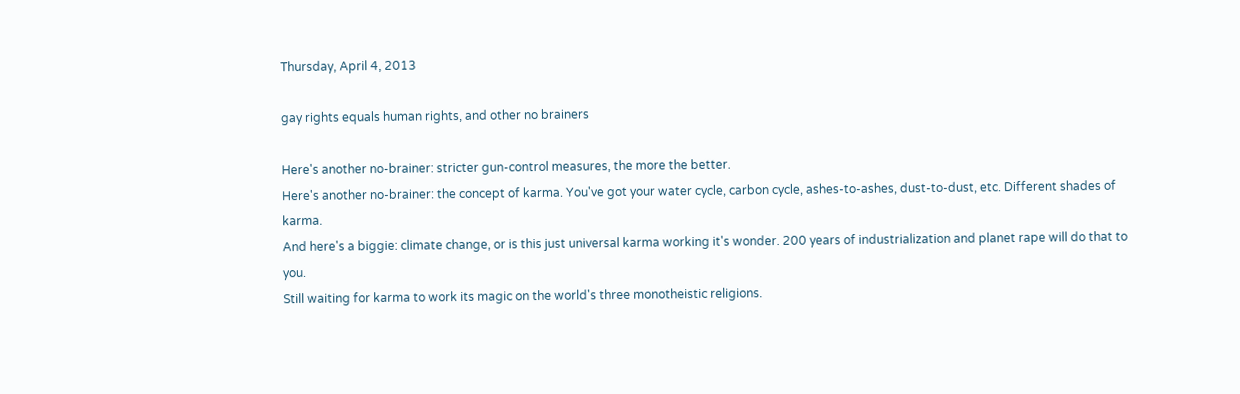Thursday, April 4, 2013

gay rights equals human rights, and other no brainers

Here's another no-brainer: stricter gun-control measures, the more the better.
Here's another no-brainer: the concept of karma. You've got your water cycle, carbon cycle, ashes-to-ashes, dust-to-dust, etc. Different shades of karma.
And here's a biggie: climate change, or is this just universal karma working it's wonder. 200 years of industrialization and planet rape will do that to you.
Still waiting for karma to work its magic on the world's three monotheistic religions.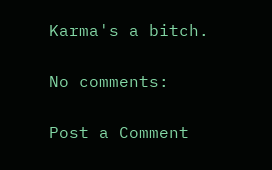Karma's a bitch.

No comments:

Post a Comment